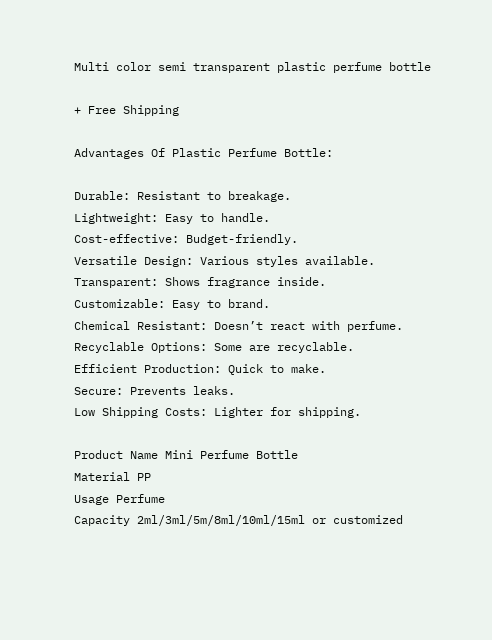Multi color semi transparent plastic perfume bottle

+ Free Shipping

Advantages Of Plastic Perfume Bottle:

Durable: Resistant to breakage.
Lightweight: Easy to handle.
Cost-effective: Budget-friendly.
Versatile Design: Various styles available.
Transparent: Shows fragrance inside.
Customizable: Easy to brand.
Chemical Resistant: Doesn’t react with perfume.
Recyclable Options: Some are recyclable.
Efficient Production: Quick to make.
Secure: Prevents leaks.
Low Shipping Costs: Lighter for shipping.

Product Name Mini Perfume Bottle
Material PP
Usage Perfume
Capacity 2ml/3ml/5m/8ml/10ml/15ml or customized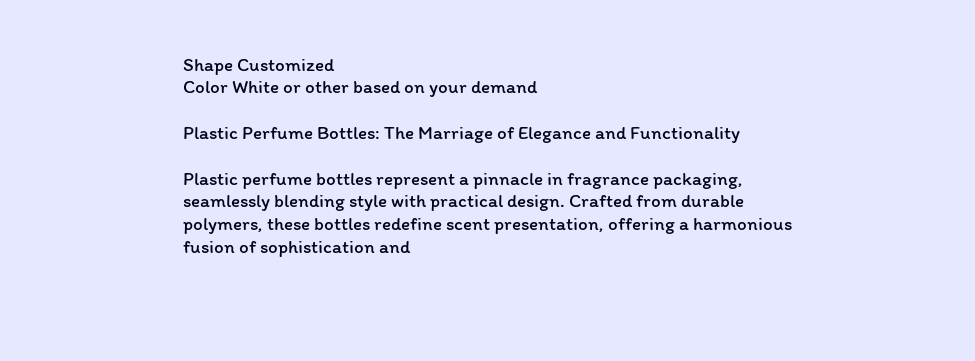Shape Customized
Color White or other based on your demand

Plastic Perfume Bottles: The Marriage of Elegance and Functionality

Plastic perfume bottles represent a pinnacle in fragrance packaging, seamlessly blending style with practical design. Crafted from durable polymers, these bottles redefine scent presentation, offering a harmonious fusion of sophistication and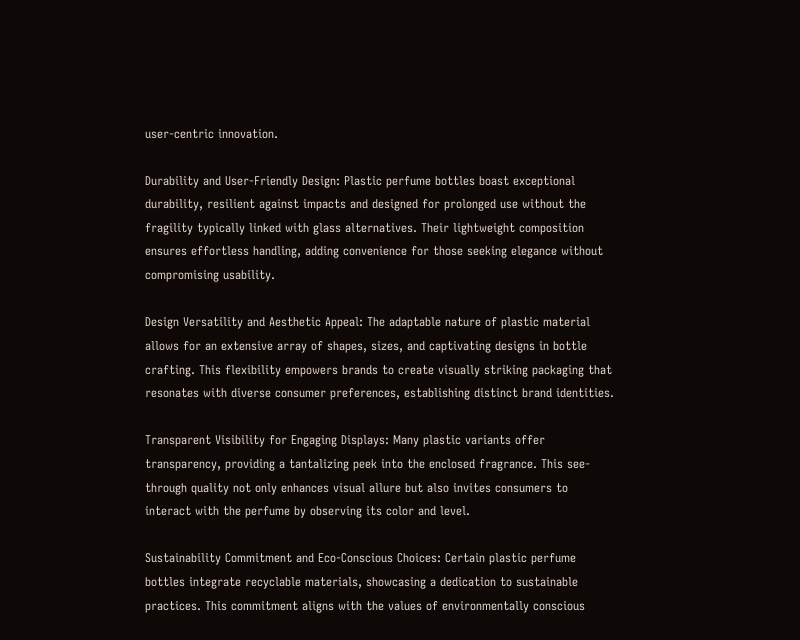user-centric innovation.

Durability and User-Friendly Design: Plastic perfume bottles boast exceptional durability, resilient against impacts and designed for prolonged use without the fragility typically linked with glass alternatives. Their lightweight composition ensures effortless handling, adding convenience for those seeking elegance without compromising usability.

Design Versatility and Aesthetic Appeal: The adaptable nature of plastic material allows for an extensive array of shapes, sizes, and captivating designs in bottle crafting. This flexibility empowers brands to create visually striking packaging that resonates with diverse consumer preferences, establishing distinct brand identities.

Transparent Visibility for Engaging Displays: Many plastic variants offer transparency, providing a tantalizing peek into the enclosed fragrance. This see-through quality not only enhances visual allure but also invites consumers to interact with the perfume by observing its color and level.

Sustainability Commitment and Eco-Conscious Choices: Certain plastic perfume bottles integrate recyclable materials, showcasing a dedication to sustainable practices. This commitment aligns with the values of environmentally conscious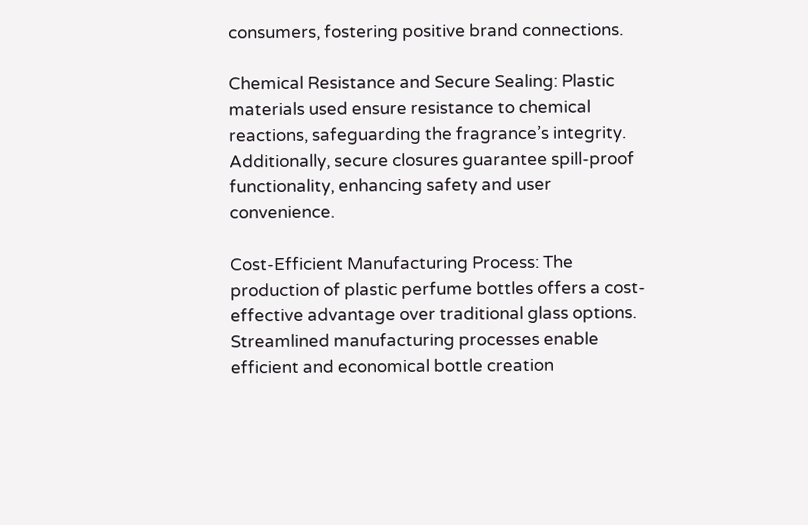consumers, fostering positive brand connections.

Chemical Resistance and Secure Sealing: Plastic materials used ensure resistance to chemical reactions, safeguarding the fragrance’s integrity. Additionally, secure closures guarantee spill-proof functionality, enhancing safety and user convenience.

Cost-Efficient Manufacturing Process: The production of plastic perfume bottles offers a cost-effective advantage over traditional glass options. Streamlined manufacturing processes enable efficient and economical bottle creation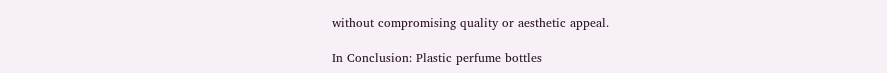without compromising quality or aesthetic appeal.

In Conclusion: Plastic perfume bottles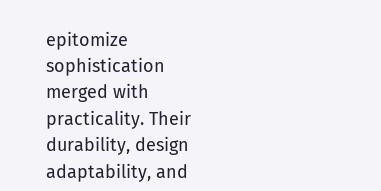epitomize sophistication merged with practicality. Their durability, design adaptability, and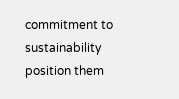commitment to sustainability position them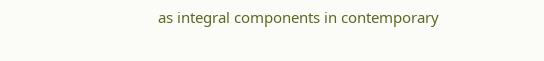as integral components in contemporary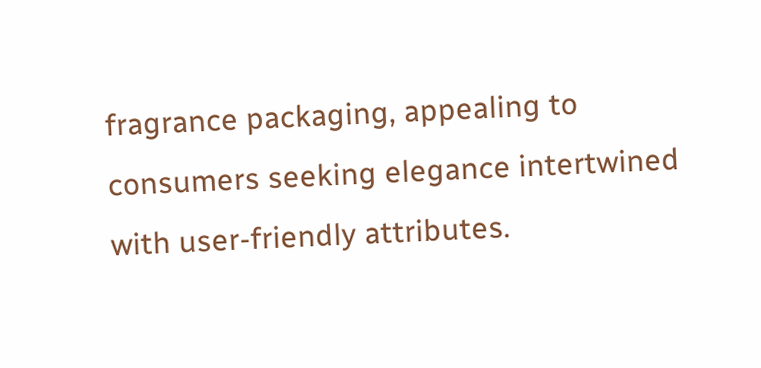fragrance packaging, appealing to consumers seeking elegance intertwined with user-friendly attributes.